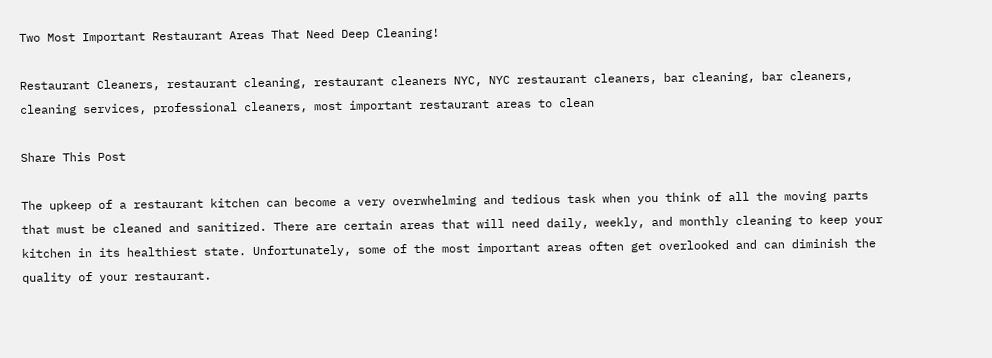Two Most Important Restaurant Areas That Need Deep Cleaning!

Restaurant Cleaners, restaurant cleaning, restaurant cleaners NYC, NYC restaurant cleaners, bar cleaning, bar cleaners, cleaning services, professional cleaners, most important restaurant areas to clean

Share This Post

The upkeep of a restaurant kitchen can become a very overwhelming and tedious task when you think of all the moving parts that must be cleaned and sanitized. There are certain areas that will need daily, weekly, and monthly cleaning to keep your kitchen in its healthiest state. Unfortunately, some of the most important areas often get overlooked and can diminish the quality of your restaurant.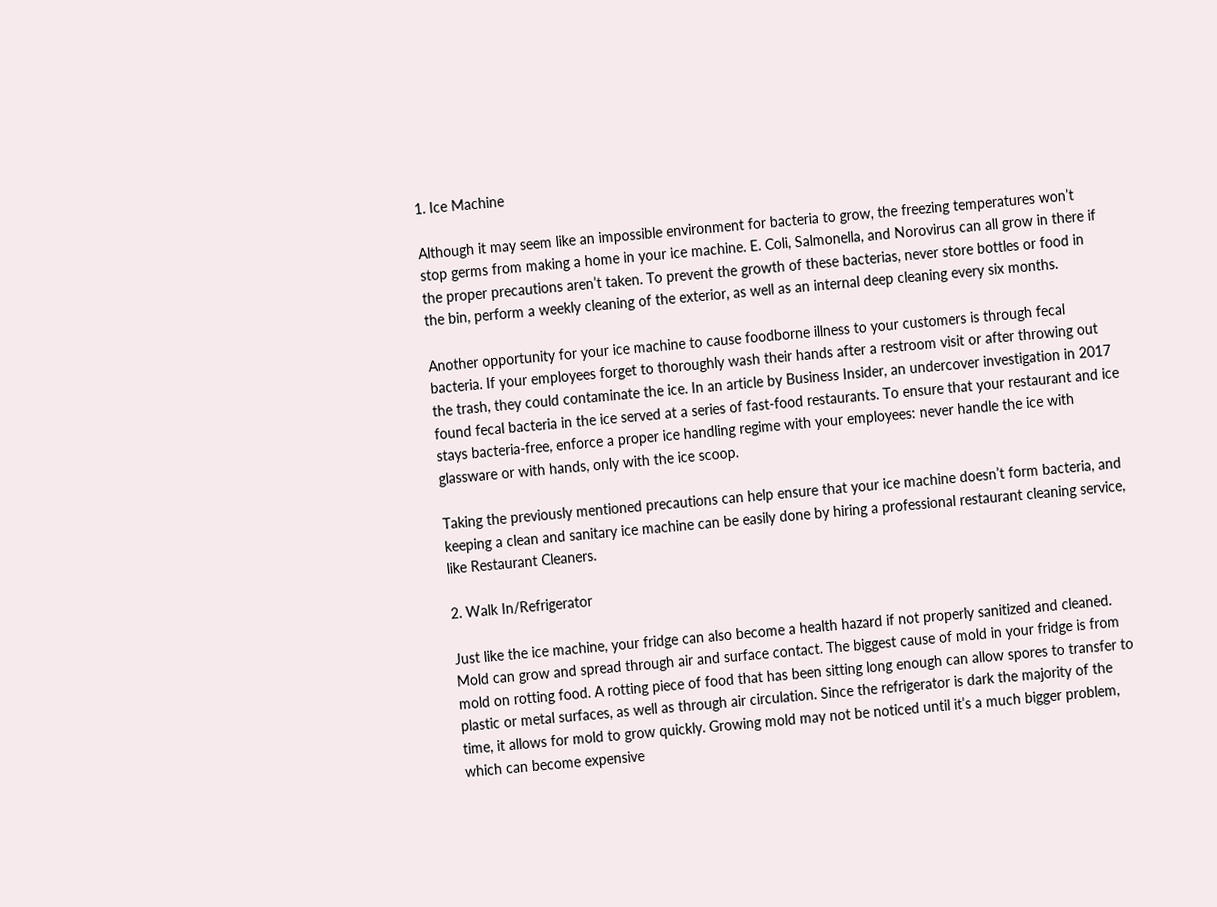1. Ice Machine

Although it may seem like an impossible environment for bacteria to grow, the freezing temperatures won’t stop germs from making a home in your ice machine. E. Coli, Salmonella, and Norovirus can all grow in there if the proper precautions aren’t taken. To prevent the growth of these bacterias, never store bottles or food in the bin, perform a weekly cleaning of the exterior, as well as an internal deep cleaning every six months.

Another opportunity for your ice machine to cause foodborne illness to your customers is through fecal bacteria. If your employees forget to thoroughly wash their hands after a restroom visit or after throwing out the trash, they could contaminate the ice. In an article by Business Insider, an undercover investigation in 2017 found fecal bacteria in the ice served at a series of fast-food restaurants. To ensure that your restaurant and ice stays bacteria-free, enforce a proper ice handling regime with your employees: never handle the ice with glassware or with hands, only with the ice scoop.

Taking the previously mentioned precautions can help ensure that your ice machine doesn’t form bacteria, and keeping a clean and sanitary ice machine can be easily done by hiring a professional restaurant cleaning service, like Restaurant Cleaners.

2. Walk In/Refrigerator

Just like the ice machine, your fridge can also become a health hazard if not properly sanitized and cleaned. Mold can grow and spread through air and surface contact. The biggest cause of mold in your fridge is from mold on rotting food. A rotting piece of food that has been sitting long enough can allow spores to transfer to plastic or metal surfaces, as well as through air circulation. Since the refrigerator is dark the majority of the time, it allows for mold to grow quickly. Growing mold may not be noticed until it’s a much bigger problem, which can become expensive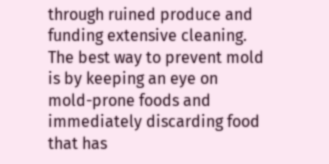through ruined produce and funding extensive cleaning. The best way to prevent mold is by keeping an eye on mold-prone foods and immediately discarding food that has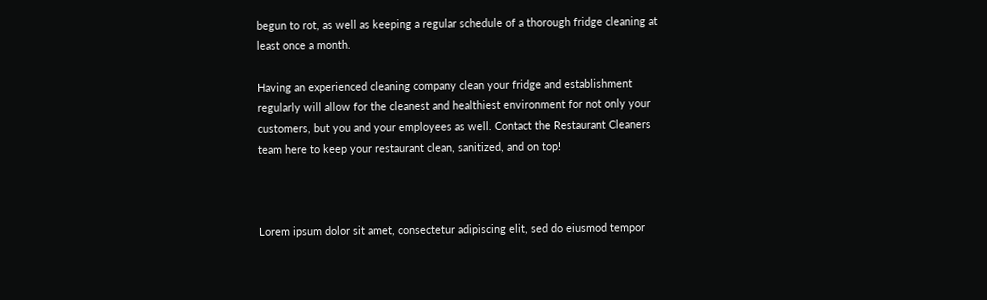begun to rot, as well as keeping a regular schedule of a thorough fridge cleaning at least once a month.

Having an experienced cleaning company clean your fridge and establishment regularly will allow for the cleanest and healthiest environment for not only your customers, but you and your employees as well. Contact the Restaurant Cleaners team here to keep your restaurant clean, sanitized, and on top!



Lorem ipsum dolor sit amet, consectetur adipiscing elit, sed do eiusmod tempor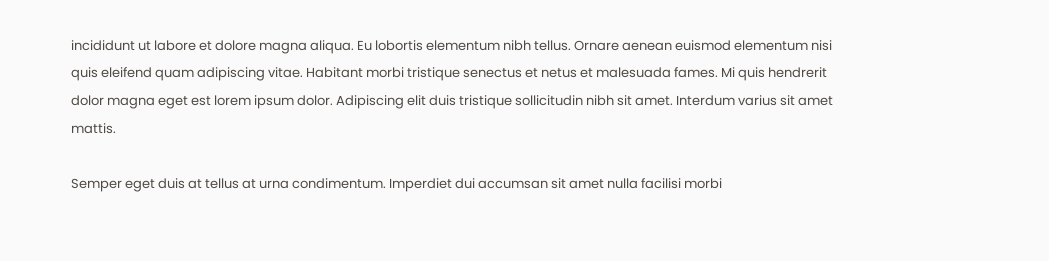incididunt ut labore et dolore magna aliqua. Eu lobortis elementum nibh tellus. Ornare aenean euismod elementum nisi quis eleifend quam adipiscing vitae. Habitant morbi tristique senectus et netus et malesuada fames. Mi quis hendrerit dolor magna eget est lorem ipsum dolor. Adipiscing elit duis tristique sollicitudin nibh sit amet. Interdum varius sit amet mattis.

Semper eget duis at tellus at urna condimentum. Imperdiet dui accumsan sit amet nulla facilisi morbi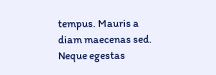tempus. Mauris a diam maecenas sed. Neque egestas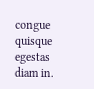congue quisque egestas diam in.